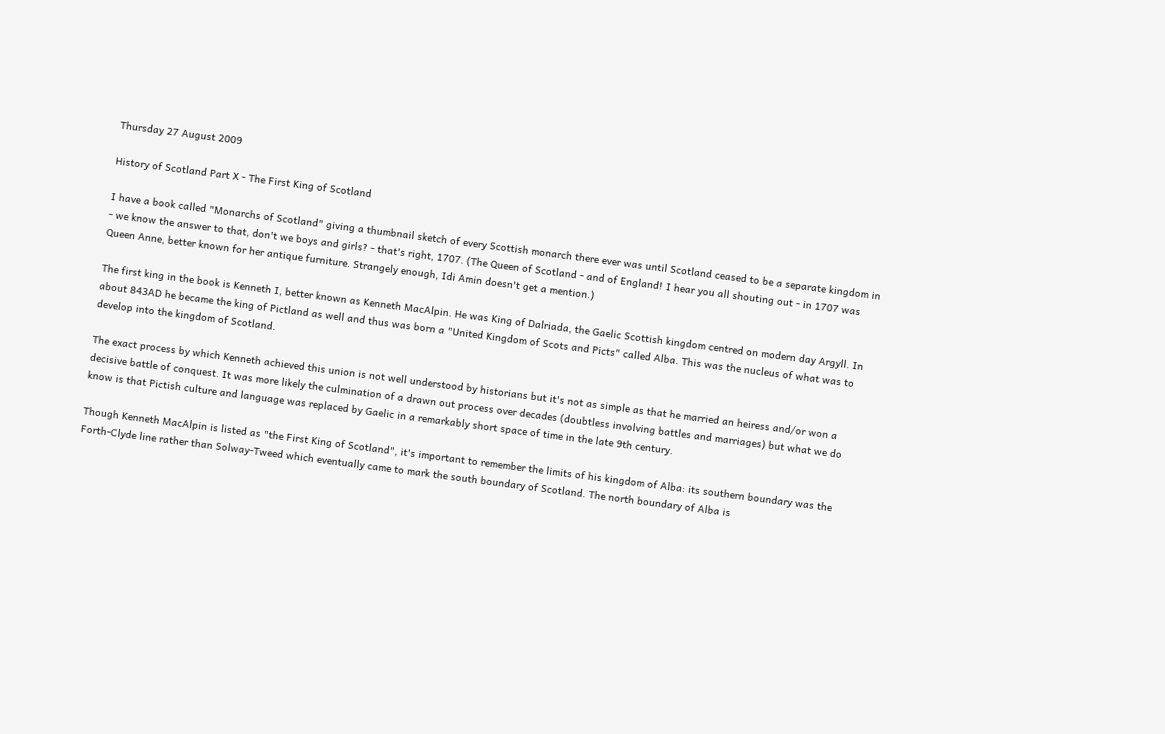Thursday 27 August 2009

History of Scotland Part X - The First King of Scotland

I have a book called "Monarchs of Scotland" giving a thumbnail sketch of every Scottish monarch there ever was until Scotland ceased to be a separate kingdom in - we know the answer to that, don't we boys and girls? - that's right, 1707. (The Queen of Scotland - and of England! I hear you all shouting out - in 1707 was Queen Anne, better known for her antique furniture. Strangely enough, Idi Amin doesn't get a mention.)

The first king in the book is Kenneth I, better known as Kenneth MacAlpin. He was King of Dalriada, the Gaelic Scottish kingdom centred on modern day Argyll. In about 843AD he became the king of Pictland as well and thus was born a "United Kingdom of Scots and Picts" called Alba. This was the nucleus of what was to develop into the kingdom of Scotland.

The exact process by which Kenneth achieved this union is not well understood by historians but it's not as simple as that he married an heiress and/or won a decisive battle of conquest. It was more likely the culmination of a drawn out process over decades (doubtless involving battles and marriages) but what we do know is that Pictish culture and language was replaced by Gaelic in a remarkably short space of time in the late 9th century.

Though Kenneth MacAlpin is listed as "the First King of Scotland", it's important to remember the limits of his kingdom of Alba: its southern boundary was the Forth-Clyde line rather than Solway-Tweed which eventually came to mark the south boundary of Scotland. The north boundary of Alba is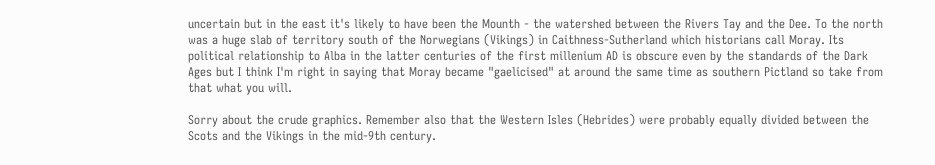uncertain but in the east it's likely to have been the Mounth - the watershed between the Rivers Tay and the Dee. To the north was a huge slab of territory south of the Norwegians (Vikings) in Caithness-Sutherland which historians call Moray. Its political relationship to Alba in the latter centuries of the first millenium AD is obscure even by the standards of the Dark Ages but I think I'm right in saying that Moray became "gaelicised" at around the same time as southern Pictland so take from that what you will.

Sorry about the crude graphics. Remember also that the Western Isles (Hebrides) were probably equally divided between the Scots and the Vikings in the mid-9th century.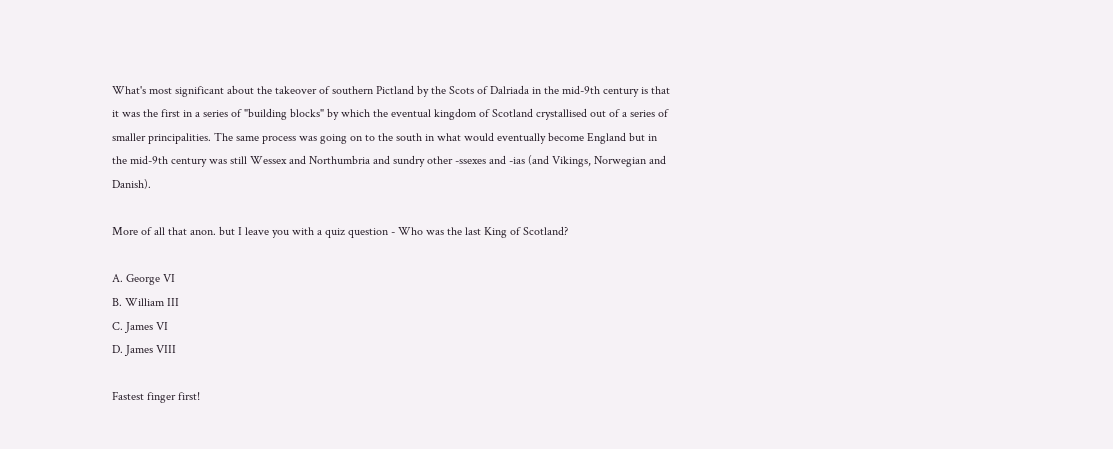What's most significant about the takeover of southern Pictland by the Scots of Dalriada in the mid-9th century is that it was the first in a series of "building blocks" by which the eventual kingdom of Scotland crystallised out of a series of smaller principalities. The same process was going on to the south in what would eventually become England but in the mid-9th century was still Wessex and Northumbria and sundry other -ssexes and -ias (and Vikings, Norwegian and Danish).

More of all that anon. but I leave you with a quiz question - Who was the last King of Scotland?

A. George VI
B. William III
C. James VI
D. James VIII

Fastest finger first!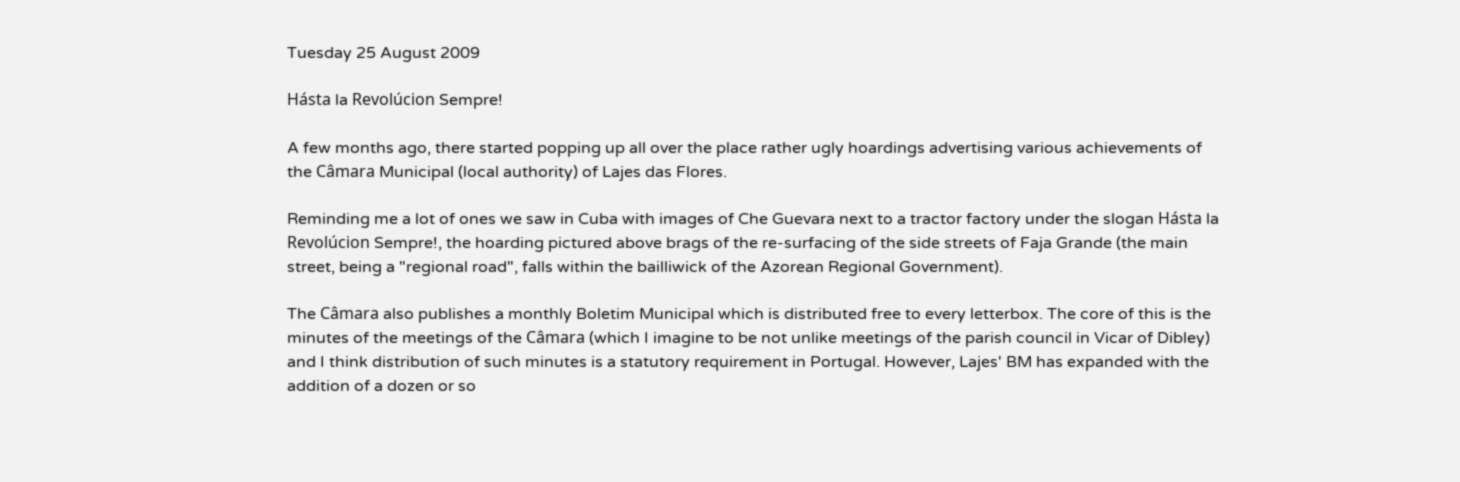Tuesday 25 August 2009

Hásta la Revolúcion Sempre!

A few months ago, there started popping up all over the place rather ugly hoardings advertising various achievements of the Câmara Municipal (local authority) of Lajes das Flores.

Reminding me a lot of ones we saw in Cuba with images of Che Guevara next to a tractor factory under the slogan Hásta la Revolúcion Sempre!, the hoarding pictured above brags of the re-surfacing of the side streets of Faja Grande (the main street, being a "regional road", falls within the bailliwick of the Azorean Regional Government).

The Câmara also publishes a monthly Boletim Municipal which is distributed free to every letterbox. The core of this is the minutes of the meetings of the Câmara (which I imagine to be not unlike meetings of the parish council in Vicar of Dibley) and I think distribution of such minutes is a statutory requirement in Portugal. However, Lajes' BM has expanded with the addition of a dozen or so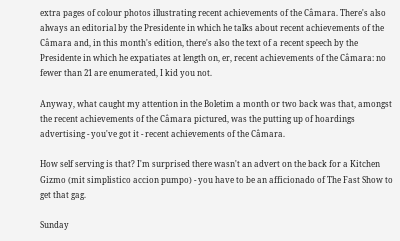extra pages of colour photos illustrating recent achievements of the Câmara. There's also always an editorial by the Presidente in which he talks about recent achievements of the Câmara and, in this month's edition, there's also the text of a recent speech by the Presidente in which he expatiates at length on, er, recent achievements of the Câmara: no fewer than 21 are enumerated, I kid you not.

Anyway, what caught my attention in the Boletim a month or two back was that, amongst the recent achievements of the Câmara pictured, was the putting up of hoardings advertising - you've got it - recent achievements of the Câmara.

How self serving is that? I'm surprised there wasn't an advert on the back for a Kitchen Gizmo (mit simplistico accion pumpo) - you have to be an afficionado of The Fast Show to get that gag.

Sunday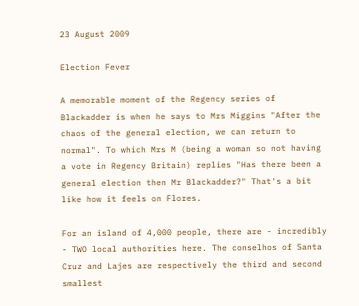23 August 2009

Election Fever

A memorable moment of the Regency series of Blackadder is when he says to Mrs Miggins "After the chaos of the general election, we can return to normal". To which Mrs M (being a woman so not having a vote in Regency Britain) replies "Has there been a general election then Mr Blackadder?" That's a bit like how it feels on Flores.

For an island of 4,000 people, there are - incredibly - TWO local authorities here. The conselhos of Santa Cruz and Lajes are respectively the third and second smallest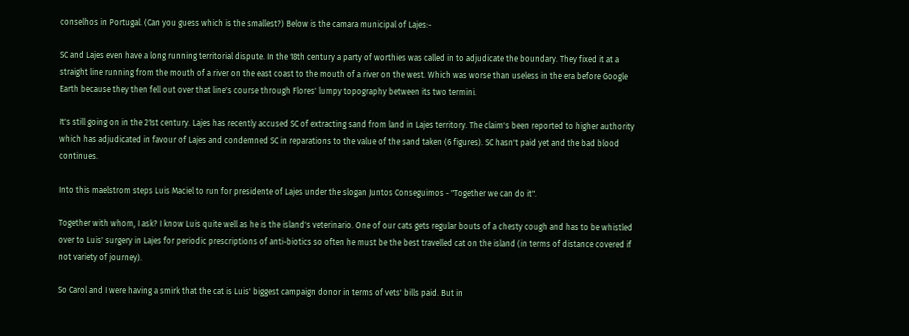conselhos in Portugal. (Can you guess which is the smallest?) Below is the camara municipal of Lajes:-

SC and Lajes even have a long running territorial dispute. In the 18th century a party of worthies was called in to adjudicate the boundary. They fixed it at a straight line running from the mouth of a river on the east coast to the mouth of a river on the west. Which was worse than useless in the era before Google Earth because they then fell out over that line's course through Flores' lumpy topography between its two termini.

It's still going on in the 21st century. Lajes has recently accused SC of extracting sand from land in Lajes territory. The claim's been reported to higher authority which has adjudicated in favour of Lajes and condemned SC in reparations to the value of the sand taken (6 figures). SC hasn't paid yet and the bad blood continues.

Into this maelstrom steps Luis Maciel to run for presidente of Lajes under the slogan Juntos Conseguimos - "Together we can do it".

Together with whom, I ask? I know Luis quite well as he is the island's veterinario. One of our cats gets regular bouts of a chesty cough and has to be whistled over to Luis' surgery in Lajes for periodic prescriptions of anti-biotics so often he must be the best travelled cat on the island (in terms of distance covered if not variety of journey).

So Carol and I were having a smirk that the cat is Luis' biggest campaign donor in terms of vets' bills paid. But in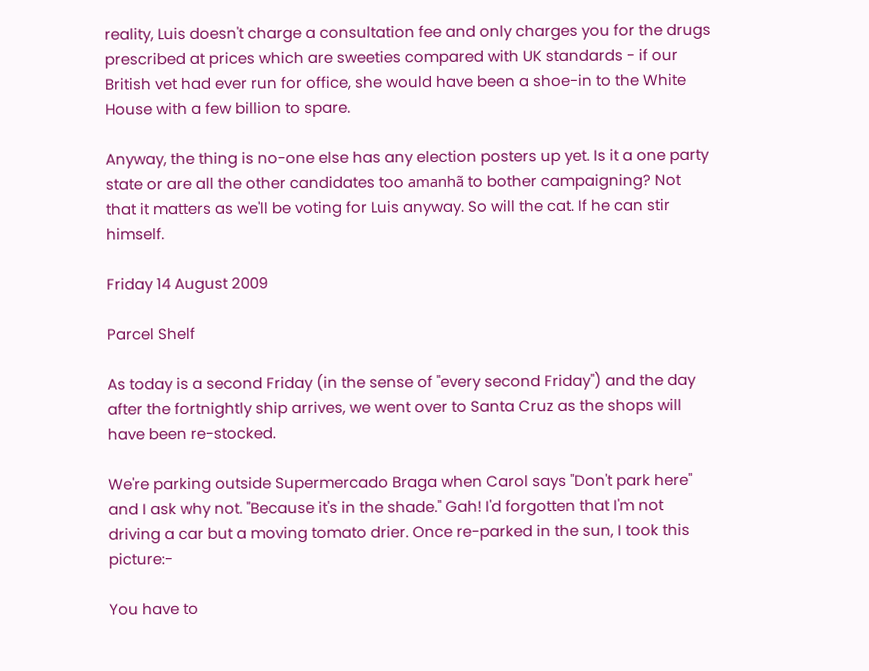reality, Luis doesn't charge a consultation fee and only charges you for the drugs prescribed at prices which are sweeties compared with UK standards - if our British vet had ever run for office, she would have been a shoe-in to the White House with a few billion to spare.

Anyway, the thing is no-one else has any election posters up yet. Is it a one party state or are all the other candidates too amanhã to bother campaigning? Not that it matters as we'll be voting for Luis anyway. So will the cat. If he can stir himself.

Friday 14 August 2009

Parcel Shelf

As today is a second Friday (in the sense of "every second Friday") and the day after the fortnightly ship arrives, we went over to Santa Cruz as the shops will have been re-stocked.

We're parking outside Supermercado Braga when Carol says "Don't park here" and I ask why not. "Because it's in the shade." Gah! I'd forgotten that I'm not driving a car but a moving tomato drier. Once re-parked in the sun, I took this picture:-

You have to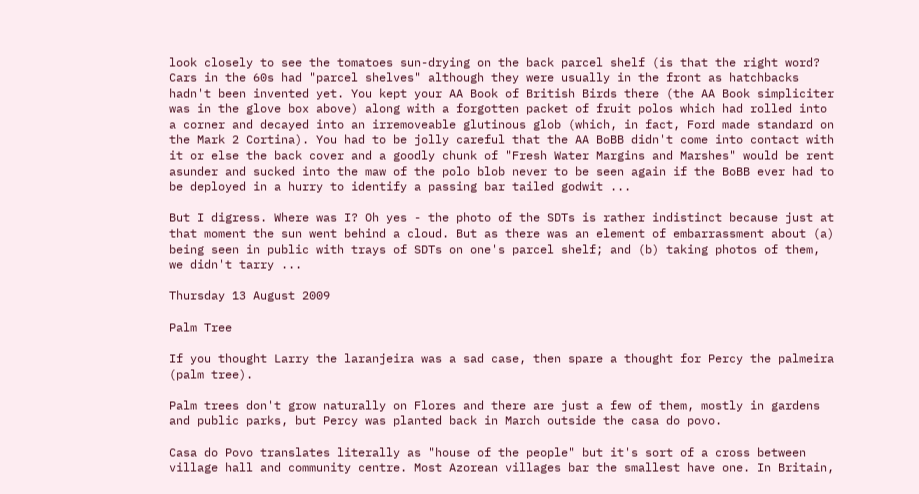look closely to see the tomatoes sun-drying on the back parcel shelf (is that the right word? Cars in the 60s had "parcel shelves" although they were usually in the front as hatchbacks hadn't been invented yet. You kept your AA Book of British Birds there (the AA Book simpliciter was in the glove box above) along with a forgotten packet of fruit polos which had rolled into a corner and decayed into an irremoveable glutinous glob (which, in fact, Ford made standard on the Mark 2 Cortina). You had to be jolly careful that the AA BoBB didn't come into contact with it or else the back cover and a goodly chunk of "Fresh Water Margins and Marshes" would be rent asunder and sucked into the maw of the polo blob never to be seen again if the BoBB ever had to be deployed in a hurry to identify a passing bar tailed godwit ...

But I digress. Where was I? Oh yes - the photo of the SDTs is rather indistinct because just at that moment the sun went behind a cloud. But as there was an element of embarrassment about (a) being seen in public with trays of SDTs on one's parcel shelf; and (b) taking photos of them, we didn't tarry ...

Thursday 13 August 2009

Palm Tree

If you thought Larry the laranjeira was a sad case, then spare a thought for Percy the palmeira (palm tree).

Palm trees don't grow naturally on Flores and there are just a few of them, mostly in gardens and public parks, but Percy was planted back in March outside the casa do povo.

Casa do Povo translates literally as "house of the people" but it's sort of a cross between village hall and community centre. Most Azorean villages bar the smallest have one. In Britain,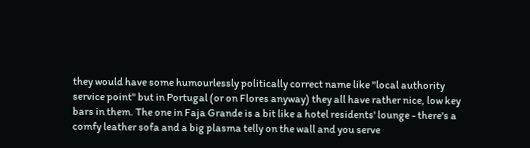they would have some humourlessly politically correct name like "local authority service point" but in Portugal (or on Flores anyway) they all have rather nice, low key bars in them. The one in Faja Grande is a bit like a hotel residents' lounge - there's a comfy leather sofa and a big plasma telly on the wall and you serve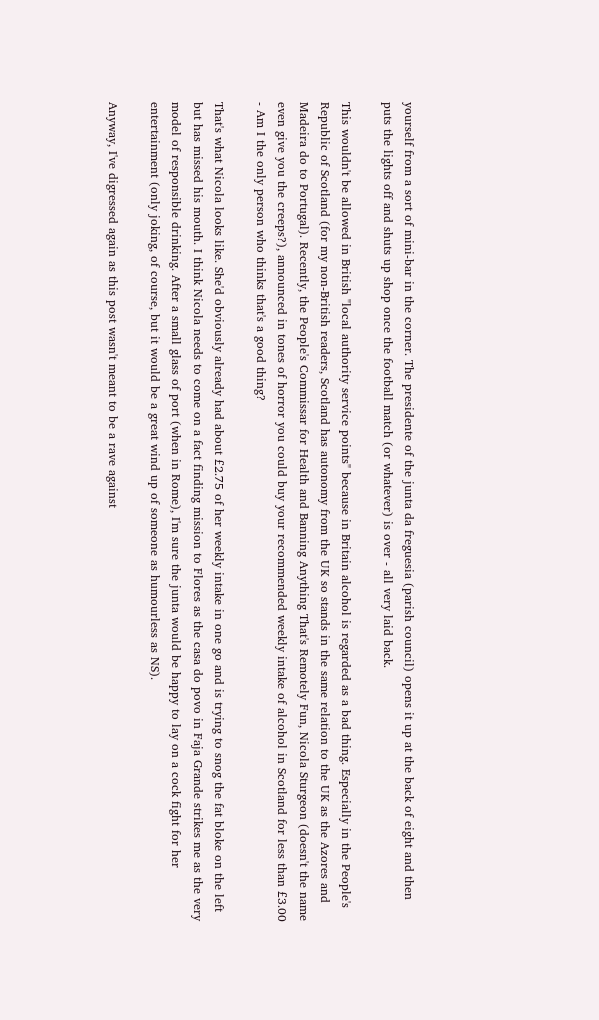yourself from a sort of mini-bar in the corner. The presidente of the junta da freguesia (parish council) opens it up at the back of eight and then puts the lights off and shuts up shop once the football match (or whatever) is over - all very laid back.

This wouldn't be allowed in British "local authority service points" because in Britain alcohol is regarded as a bad thing. Especially in the People's Republic of Scotland (for my non-British readers, Scotland has autonomy from the UK so stands in the same relation to the UK as the Azores and Madeira do to Portugal). Recently, the People's Commissar for Health and Banning Anything That's Remotely Fun, Nicola Sturgeon (doesn't the name even give you the creeps?), announced in tones of horror you could buy your recommended weekly intake of alcohol in Scotland for less than £3.00 - Am I the only person who thinks that's a good thing?

That's what Nicola looks like. She'd obviously already had about £2.75 of her weekly intake in one go and is trying to snog the fat bloke on the left but has missed his mouth. I think Nicola needs to come on a fact finding mission to Flores as the casa do povo in Faja Grande strikes me as the very model of responsible drinking. After a small glass of port (when in Rome), I'm sure the junta would be happy to lay on a cock fight for her entertainment (only joking, of course, but it would be a great wind up of someone as humourless as NS).

Anyway, I've digressed again as this post wasn't meant to be a rave against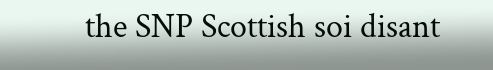the SNP Scottish soi disant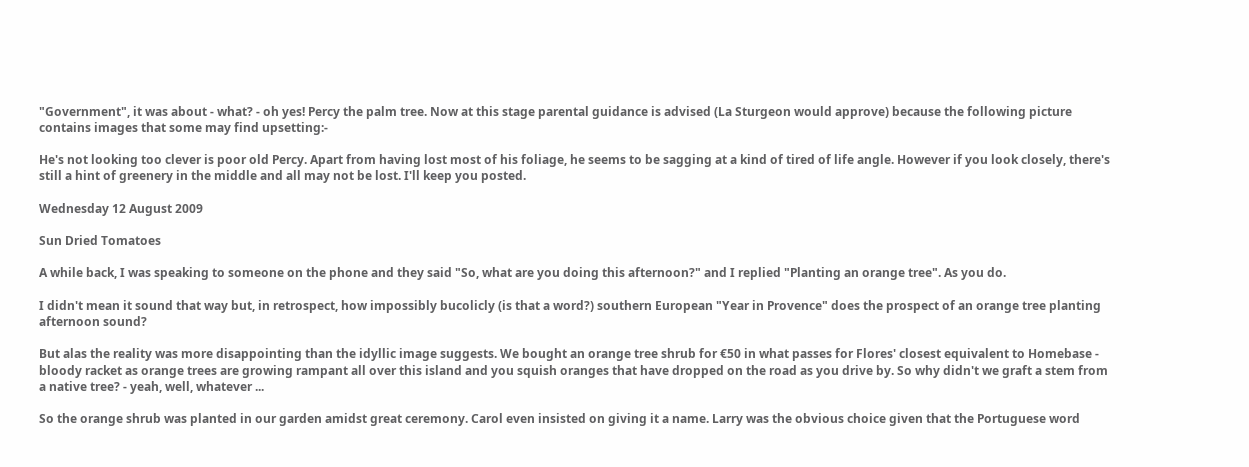"Government", it was about - what? - oh yes! Percy the palm tree. Now at this stage parental guidance is advised (La Sturgeon would approve) because the following picture contains images that some may find upsetting:-

He's not looking too clever is poor old Percy. Apart from having lost most of his foliage, he seems to be sagging at a kind of tired of life angle. However if you look closely, there's still a hint of greenery in the middle and all may not be lost. I'll keep you posted.

Wednesday 12 August 2009

Sun Dried Tomatoes

A while back, I was speaking to someone on the phone and they said "So, what are you doing this afternoon?" and I replied "Planting an orange tree". As you do.

I didn't mean it sound that way but, in retrospect, how impossibly bucolicly (is that a word?) southern European "Year in Provence" does the prospect of an orange tree planting afternoon sound?

But alas the reality was more disappointing than the idyllic image suggests. We bought an orange tree shrub for €50 in what passes for Flores' closest equivalent to Homebase - bloody racket as orange trees are growing rampant all over this island and you squish oranges that have dropped on the road as you drive by. So why didn't we graft a stem from a native tree? - yeah, well, whatever ...

So the orange shrub was planted in our garden amidst great ceremony. Carol even insisted on giving it a name. Larry was the obvious choice given that the Portuguese word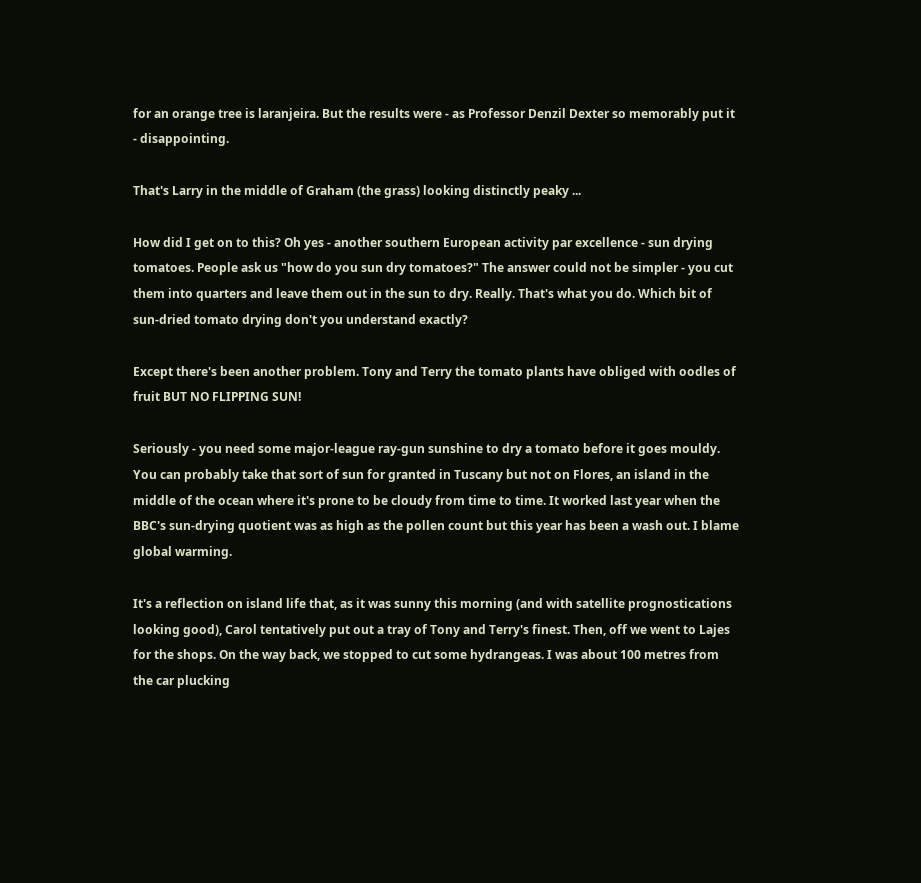for an orange tree is laranjeira. But the results were - as Professor Denzil Dexter so memorably put it - disappointing.

That's Larry in the middle of Graham (the grass) looking distinctly peaky ...

How did I get on to this? Oh yes - another southern European activity par excellence - sun drying tomatoes. People ask us "how do you sun dry tomatoes?" The answer could not be simpler - you cut them into quarters and leave them out in the sun to dry. Really. That's what you do. Which bit of sun-dried tomato drying don't you understand exactly?

Except there's been another problem. Tony and Terry the tomato plants have obliged with oodles of fruit BUT NO FLIPPING SUN!

Seriously - you need some major-league ray-gun sunshine to dry a tomato before it goes mouldy. You can probably take that sort of sun for granted in Tuscany but not on Flores, an island in the middle of the ocean where it's prone to be cloudy from time to time. It worked last year when the BBC's sun-drying quotient was as high as the pollen count but this year has been a wash out. I blame global warming.

It's a reflection on island life that, as it was sunny this morning (and with satellite prognostications looking good), Carol tentatively put out a tray of Tony and Terry's finest. Then, off we went to Lajes for the shops. On the way back, we stopped to cut some hydrangeas. I was about 100 metres from the car plucking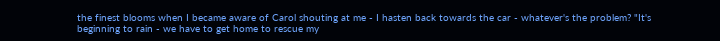the finest blooms when I became aware of Carol shouting at me - I hasten back towards the car - whatever's the problem? "It's beginning to rain - we have to get home to rescue my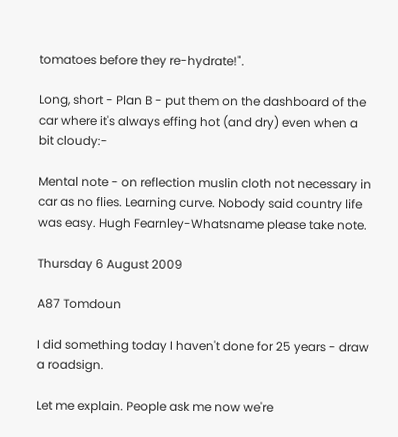tomatoes before they re-hydrate!".

Long, short - Plan B - put them on the dashboard of the car where it's always effing hot (and dry) even when a bit cloudy:-

Mental note - on reflection muslin cloth not necessary in car as no flies. Learning curve. Nobody said country life was easy. Hugh Fearnley-Whatsname please take note.

Thursday 6 August 2009

A87 Tomdoun

I did something today I haven't done for 25 years - draw a roadsign.

Let me explain. People ask me now we're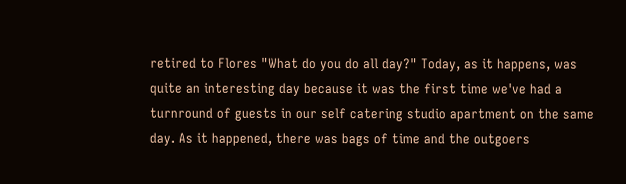retired to Flores "What do you do all day?" Today, as it happens, was quite an interesting day because it was the first time we've had a turnround of guests in our self catering studio apartment on the same day. As it happened, there was bags of time and the outgoers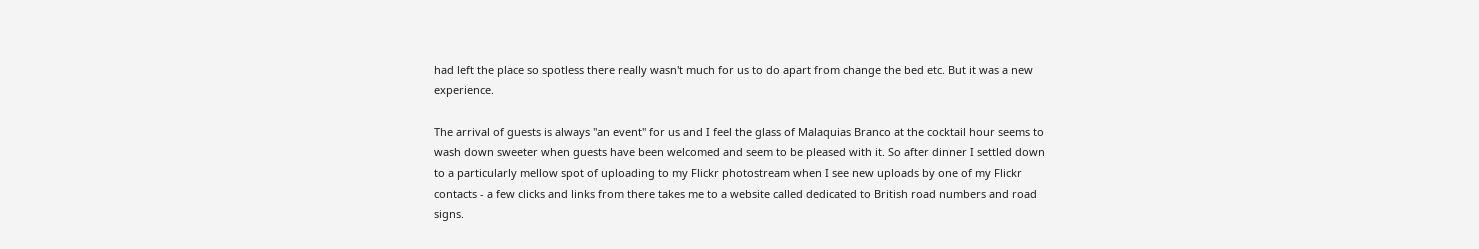had left the place so spotless there really wasn't much for us to do apart from change the bed etc. But it was a new experience.

The arrival of guests is always "an event" for us and I feel the glass of Malaquias Branco at the cocktail hour seems to wash down sweeter when guests have been welcomed and seem to be pleased with it. So after dinner I settled down to a particularly mellow spot of uploading to my Flickr photostream when I see new uploads by one of my Flickr contacts - a few clicks and links from there takes me to a website called dedicated to British road numbers and road signs.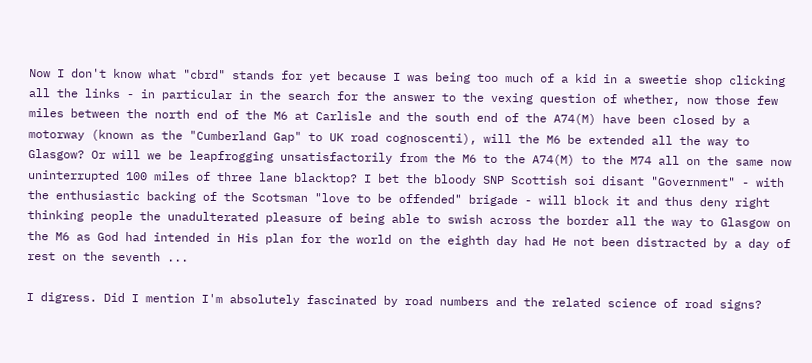Now I don't know what "cbrd" stands for yet because I was being too much of a kid in a sweetie shop clicking all the links - in particular in the search for the answer to the vexing question of whether, now those few miles between the north end of the M6 at Carlisle and the south end of the A74(M) have been closed by a motorway (known as the "Cumberland Gap" to UK road cognoscenti), will the M6 be extended all the way to Glasgow? Or will we be leapfrogging unsatisfactorily from the M6 to the A74(M) to the M74 all on the same now uninterrupted 100 miles of three lane blacktop? I bet the bloody SNP Scottish soi disant "Government" - with the enthusiastic backing of the Scotsman "love to be offended" brigade - will block it and thus deny right thinking people the unadulterated pleasure of being able to swish across the border all the way to Glasgow on the M6 as God had intended in His plan for the world on the eighth day had He not been distracted by a day of rest on the seventh ...

I digress. Did I mention I'm absolutely fascinated by road numbers and the related science of road signs?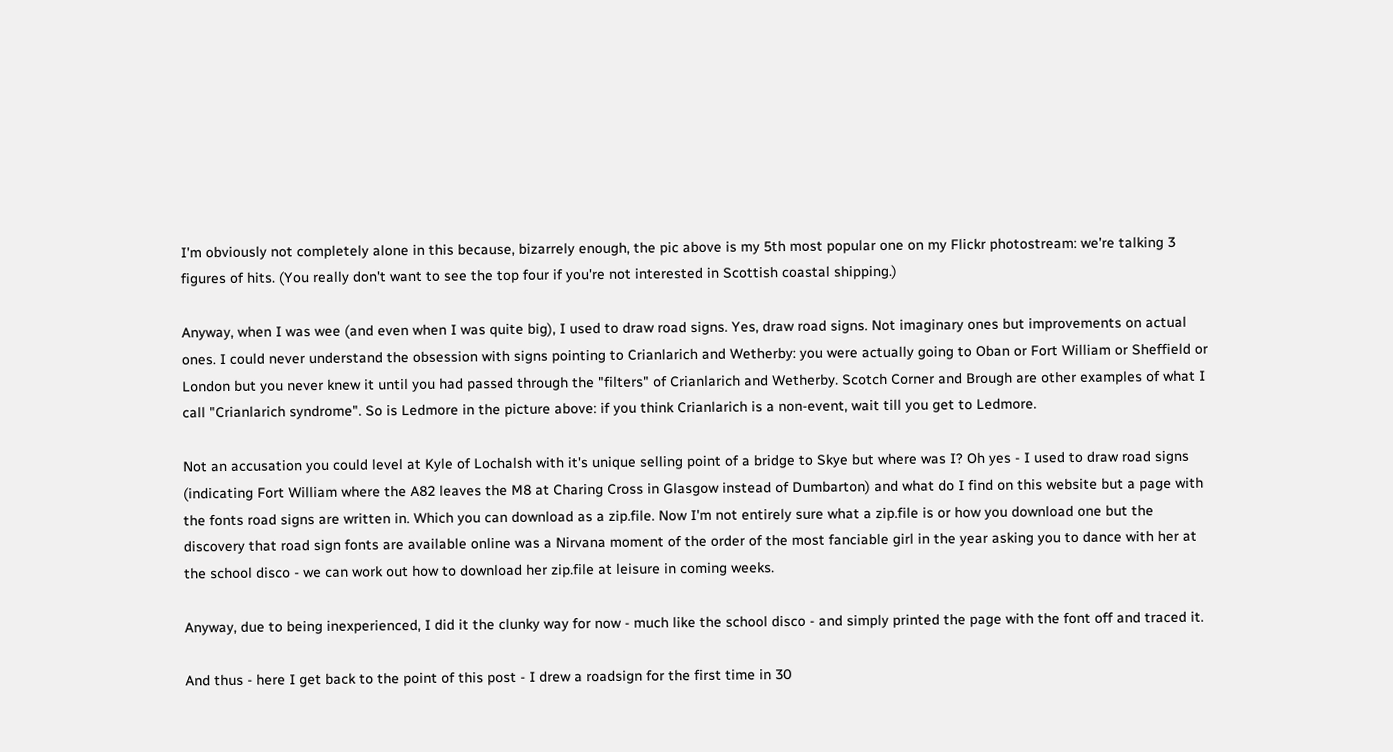I'm obviously not completely alone in this because, bizarrely enough, the pic above is my 5th most popular one on my Flickr photostream: we're talking 3 figures of hits. (You really don't want to see the top four if you're not interested in Scottish coastal shipping.)

Anyway, when I was wee (and even when I was quite big), I used to draw road signs. Yes, draw road signs. Not imaginary ones but improvements on actual ones. I could never understand the obsession with signs pointing to Crianlarich and Wetherby: you were actually going to Oban or Fort William or Sheffield or London but you never knew it until you had passed through the "filters" of Crianlarich and Wetherby. Scotch Corner and Brough are other examples of what I call "Crianlarich syndrome". So is Ledmore in the picture above: if you think Crianlarich is a non-event, wait till you get to Ledmore.

Not an accusation you could level at Kyle of Lochalsh with it's unique selling point of a bridge to Skye but where was I? Oh yes - I used to draw road signs (indicating Fort William where the A82 leaves the M8 at Charing Cross in Glasgow instead of Dumbarton) and what do I find on this website but a page with the fonts road signs are written in. Which you can download as a zip.file. Now I'm not entirely sure what a zip.file is or how you download one but the discovery that road sign fonts are available online was a Nirvana moment of the order of the most fanciable girl in the year asking you to dance with her at the school disco - we can work out how to download her zip.file at leisure in coming weeks.

Anyway, due to being inexperienced, I did it the clunky way for now - much like the school disco - and simply printed the page with the font off and traced it.

And thus - here I get back to the point of this post - I drew a roadsign for the first time in 30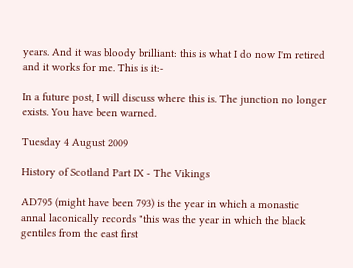years. And it was bloody brilliant: this is what I do now I'm retired and it works for me. This is it:-

In a future post, I will discuss where this is. The junction no longer exists. You have been warned.

Tuesday 4 August 2009

History of Scotland Part IX - The Vikings

AD795 (might have been 793) is the year in which a monastic annal laconically records "this was the year in which the black gentiles from the east first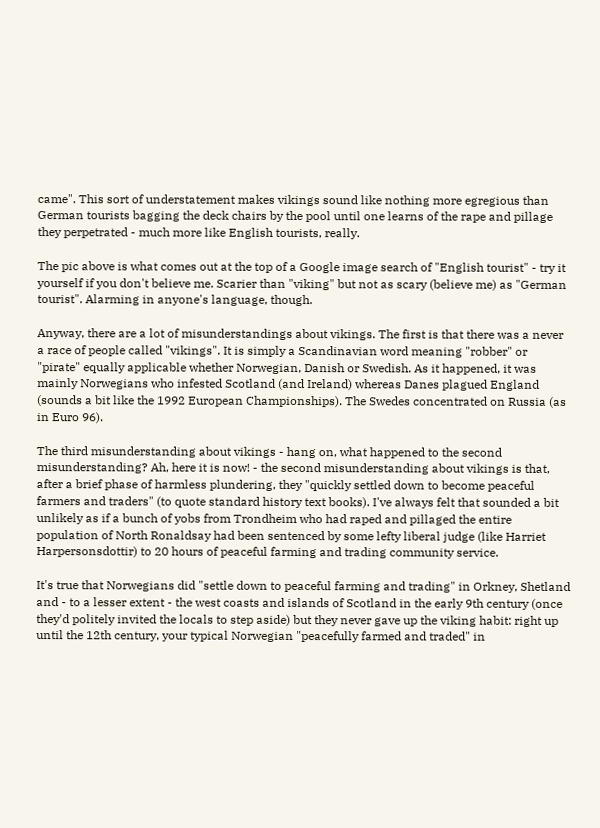came". This sort of understatement makes vikings sound like nothing more egregious than German tourists bagging the deck chairs by the pool until one learns of the rape and pillage they perpetrated - much more like English tourists, really.

The pic above is what comes out at the top of a Google image search of "English tourist" - try it yourself if you don't believe me. Scarier than "viking" but not as scary (believe me) as "German tourist". Alarming in anyone's language, though.

Anyway, there are a lot of misunderstandings about vikings. The first is that there was a never a race of people called "vikings". It is simply a Scandinavian word meaning "robber" or "pirate" equally applicable whether Norwegian, Danish or Swedish. As it happened, it was mainly Norwegians who infested Scotland (and Ireland) whereas Danes plagued England (sounds a bit like the 1992 European Championships). The Swedes concentrated on Russia (as in Euro 96).

The third misunderstanding about vikings - hang on, what happened to the second misunderstanding? Ah, here it is now! - the second misunderstanding about vikings is that, after a brief phase of harmless plundering, they "quickly settled down to become peaceful farmers and traders" (to quote standard history text books). I've always felt that sounded a bit unlikely as if a bunch of yobs from Trondheim who had raped and pillaged the entire population of North Ronaldsay had been sentenced by some lefty liberal judge (like Harriet Harpersonsdottir) to 20 hours of peaceful farming and trading community service.

It's true that Norwegians did "settle down to peaceful farming and trading" in Orkney, Shetland and - to a lesser extent - the west coasts and islands of Scotland in the early 9th century (once they'd politely invited the locals to step aside) but they never gave up the viking habit: right up until the 12th century, your typical Norwegian "peacefully farmed and traded" in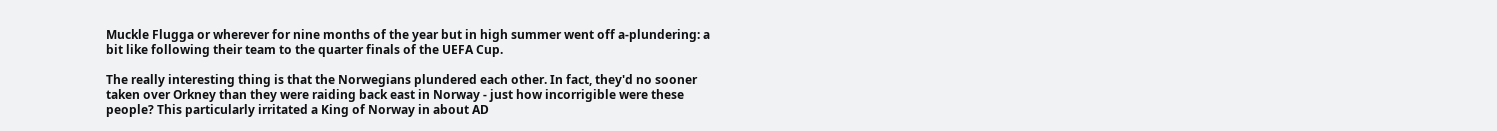Muckle Flugga or wherever for nine months of the year but in high summer went off a-plundering: a bit like following their team to the quarter finals of the UEFA Cup.

The really interesting thing is that the Norwegians plundered each other. In fact, they'd no sooner taken over Orkney than they were raiding back east in Norway - just how incorrigible were these people? This particularly irritated a King of Norway in about AD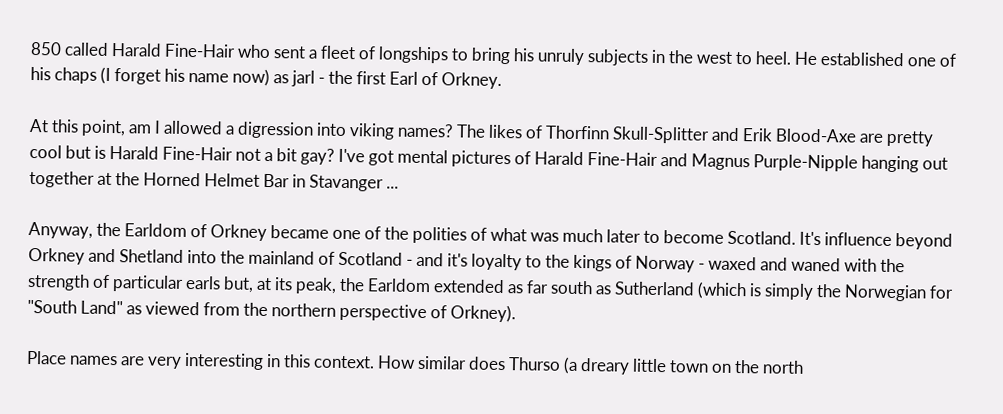850 called Harald Fine-Hair who sent a fleet of longships to bring his unruly subjects in the west to heel. He established one of his chaps (I forget his name now) as jarl - the first Earl of Orkney.

At this point, am I allowed a digression into viking names? The likes of Thorfinn Skull-Splitter and Erik Blood-Axe are pretty cool but is Harald Fine-Hair not a bit gay? I've got mental pictures of Harald Fine-Hair and Magnus Purple-Nipple hanging out together at the Horned Helmet Bar in Stavanger ...

Anyway, the Earldom of Orkney became one of the polities of what was much later to become Scotland. It's influence beyond Orkney and Shetland into the mainland of Scotland - and it's loyalty to the kings of Norway - waxed and waned with the strength of particular earls but, at its peak, the Earldom extended as far south as Sutherland (which is simply the Norwegian for "South Land" as viewed from the northern perspective of Orkney).

Place names are very interesting in this context. How similar does Thurso (a dreary little town on the north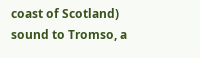coast of Scotland) sound to Tromso, a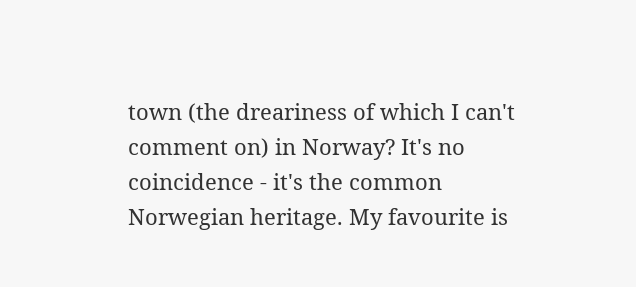town (the dreariness of which I can't comment on) in Norway? It's no coincidence - it's the common Norwegian heritage. My favourite is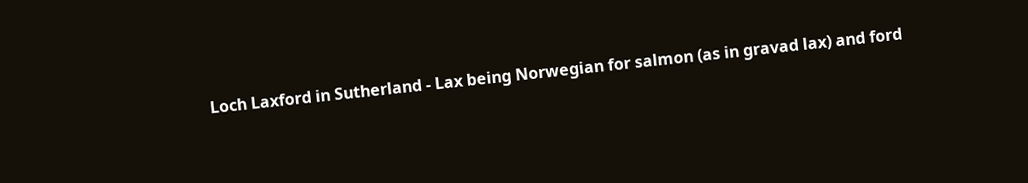Loch Laxford in Sutherland - Lax being Norwegian for salmon (as in gravad lax) and ford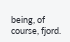being, of course, fjord.